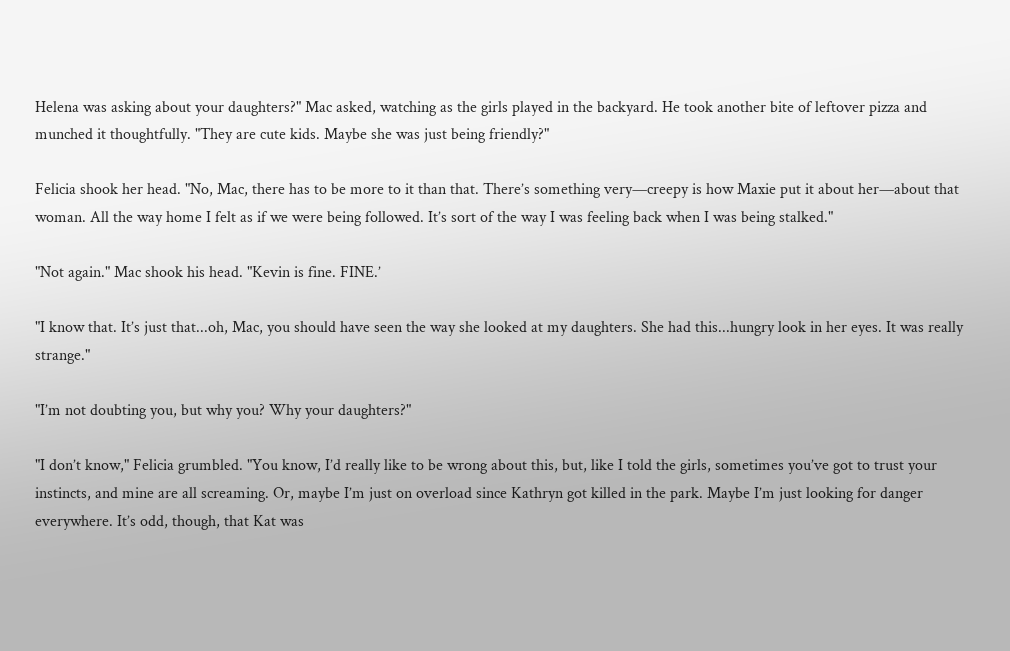Helena was asking about your daughters?" Mac asked, watching as the girls played in the backyard. He took another bite of leftover pizza and munched it thoughtfully. "They are cute kids. Maybe she was just being friendly?"

Felicia shook her head. "No, Mac, there has to be more to it than that. There’s something very—creepy is how Maxie put it about her—about that woman. All the way home I felt as if we were being followed. It’s sort of the way I was feeling back when I was being stalked."

"Not again." Mac shook his head. "Kevin is fine. FINE.’

"I know that. It’s just that...oh, Mac, you should have seen the way she looked at my daughters. She had this...hungry look in her eyes. It was really strange."

"I’m not doubting you, but why you? Why your daughters?"

"I don’t know," Felicia grumbled. "You know, I’d really like to be wrong about this, but, like I told the girls, sometimes you’ve got to trust your instincts, and mine are all screaming. Or, maybe I’m just on overload since Kathryn got killed in the park. Maybe I’m just looking for danger everywhere. It’s odd, though, that Kat was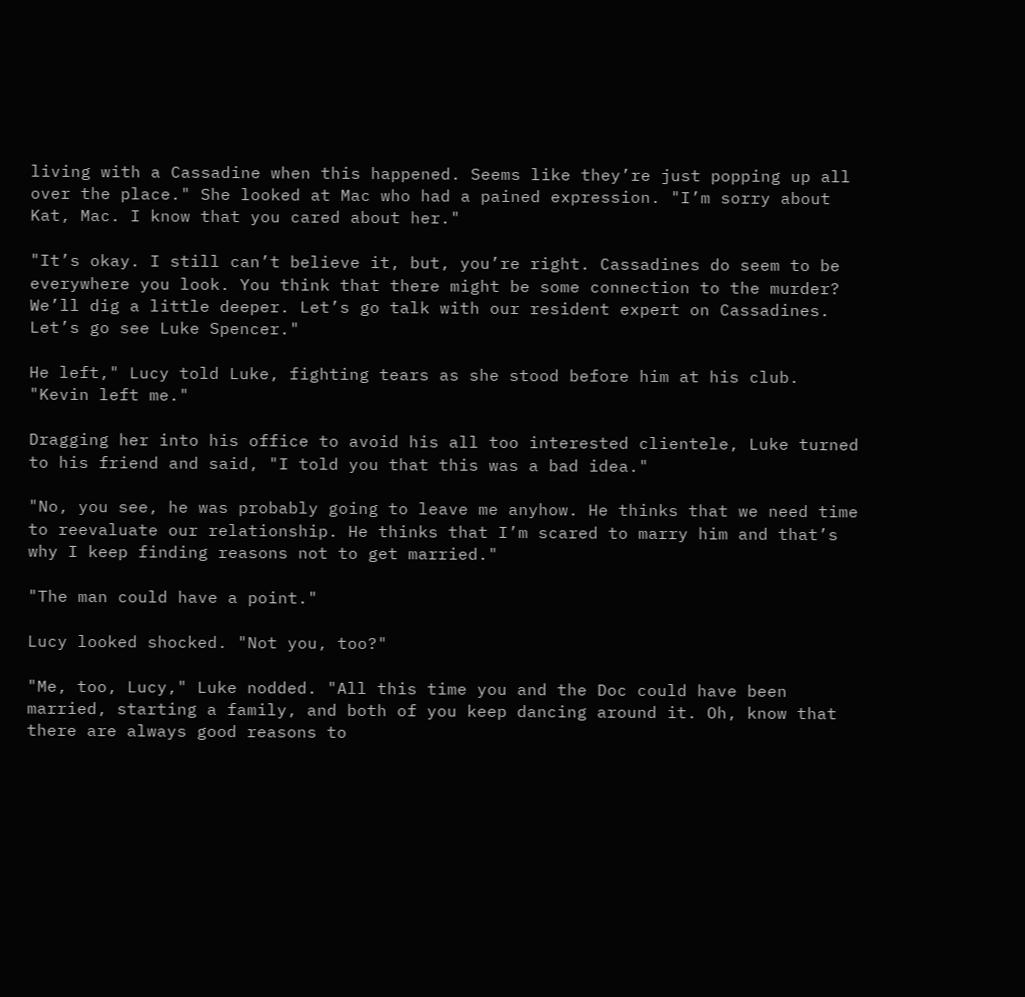living with a Cassadine when this happened. Seems like they’re just popping up all over the place." She looked at Mac who had a pained expression. "I’m sorry about Kat, Mac. I know that you cared about her."

"It’s okay. I still can’t believe it, but, you’re right. Cassadines do seem to be everywhere you look. You think that there might be some connection to the murder? We’ll dig a little deeper. Let’s go talk with our resident expert on Cassadines. Let’s go see Luke Spencer."

He left," Lucy told Luke, fighting tears as she stood before him at his club. "Kevin left me."

Dragging her into his office to avoid his all too interested clientele, Luke turned to his friend and said, "I told you that this was a bad idea."

"No, you see, he was probably going to leave me anyhow. He thinks that we need time to reevaluate our relationship. He thinks that I’m scared to marry him and that’s why I keep finding reasons not to get married."

"The man could have a point."

Lucy looked shocked. "Not you, too?"

"Me, too, Lucy," Luke nodded. "All this time you and the Doc could have been married, starting a family, and both of you keep dancing around it. Oh, know that there are always good reasons to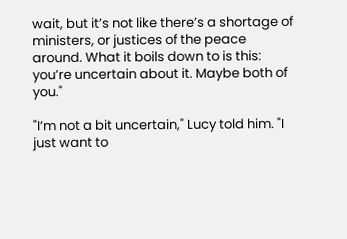wait, but it’s not like there’s a shortage of ministers, or justices of the peace around. What it boils down to is this: you’re uncertain about it. Maybe both of you."

"I’m not a bit uncertain," Lucy told him. "I just want to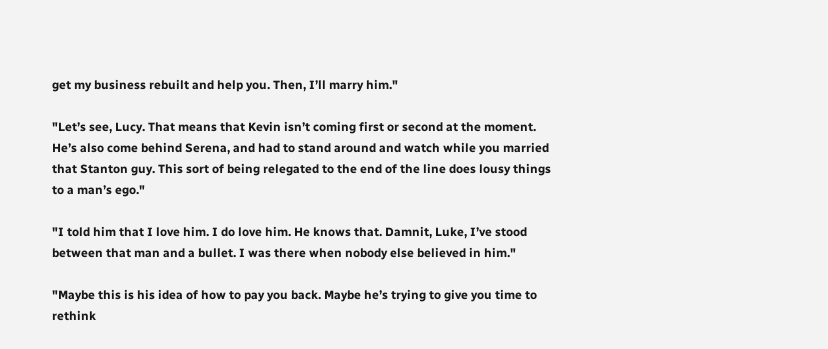get my business rebuilt and help you. Then, I’ll marry him."

"Let’s see, Lucy. That means that Kevin isn’t coming first or second at the moment. He’s also come behind Serena, and had to stand around and watch while you married that Stanton guy. This sort of being relegated to the end of the line does lousy things to a man’s ego."

"I told him that I love him. I do love him. He knows that. Damnit, Luke, I’ve stood between that man and a bullet. I was there when nobody else believed in him."

"Maybe this is his idea of how to pay you back. Maybe he’s trying to give you time to rethink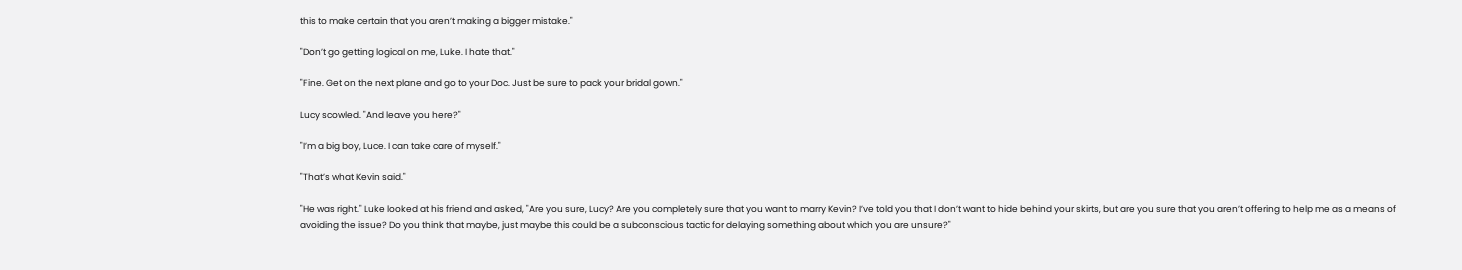this to make certain that you aren’t making a bigger mistake."

"Don’t go getting logical on me, Luke. I hate that."

"Fine. Get on the next plane and go to your Doc. Just be sure to pack your bridal gown."

Lucy scowled. "And leave you here?"

"I’m a big boy, Luce. I can take care of myself."

"That’s what Kevin said."

"He was right." Luke looked at his friend and asked, "Are you sure, Lucy? Are you completely sure that you want to marry Kevin? I’ve told you that I don’t want to hide behind your skirts, but are you sure that you aren’t offering to help me as a means of avoiding the issue? Do you think that maybe, just maybe this could be a subconscious tactic for delaying something about which you are unsure?"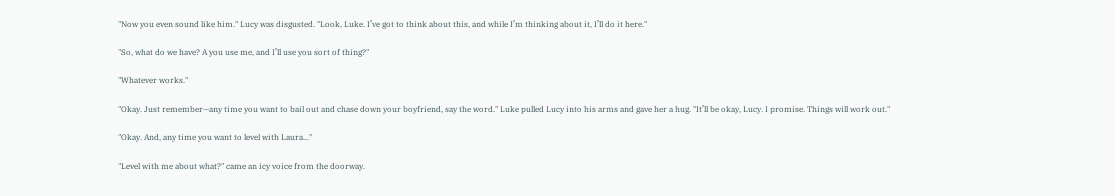"Now you even sound like him." Lucy was disgusted. "Look, Luke. I’ve got to think about this, and while I’m thinking about it, I’ll do it here."

"So, what do we have? A you use me, and I’ll use you sort of thing?"

"Whatever works."

"Okay. Just remember—any time you want to bail out and chase down your boyfriend, say the word." Luke pulled Lucy into his arms and gave her a hug. "It’ll be okay, Lucy. I promise. Things will work out."

"Okay. And, any time you want to level with Laura..."

"Level with me about what?" came an icy voice from the doorway.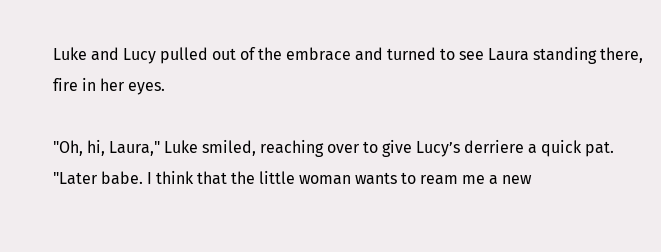Luke and Lucy pulled out of the embrace and turned to see Laura standing there, fire in her eyes.

"Oh, hi, Laura," Luke smiled, reaching over to give Lucy’s derriere a quick pat. "Later babe. I think that the little woman wants to ream me a new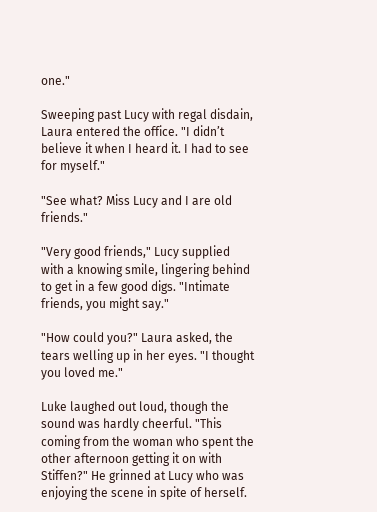one."

Sweeping past Lucy with regal disdain, Laura entered the office. "I didn’t believe it when I heard it. I had to see for myself."

"See what? Miss Lucy and I are old friends."

"Very good friends," Lucy supplied with a knowing smile, lingering behind to get in a few good digs. "Intimate friends, you might say."

"How could you?" Laura asked, the tears welling up in her eyes. "I thought you loved me."

Luke laughed out loud, though the sound was hardly cheerful. "This coming from the woman who spent the other afternoon getting it on with Stiffen?" He grinned at Lucy who was enjoying the scene in spite of herself.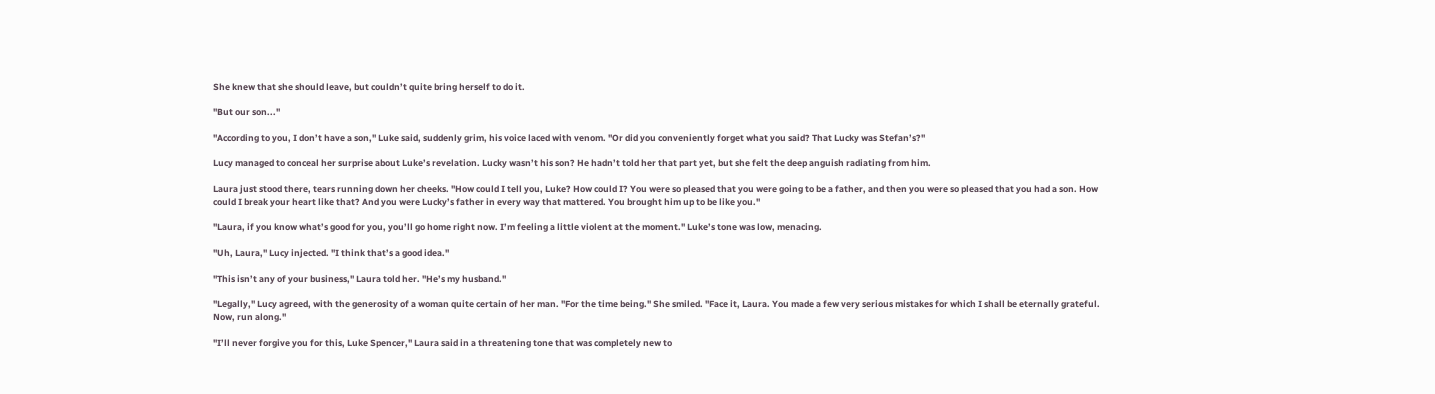She knew that she should leave, but couldn’t quite bring herself to do it.

"But our son..."

"According to you, I don’t have a son," Luke said, suddenly grim, his voice laced with venom. "Or did you conveniently forget what you said? That Lucky was Stefan’s?"

Lucy managed to conceal her surprise about Luke’s revelation. Lucky wasn’t his son? He hadn’t told her that part yet, but she felt the deep anguish radiating from him.

Laura just stood there, tears running down her cheeks. "How could I tell you, Luke? How could I? You were so pleased that you were going to be a father, and then you were so pleased that you had a son. How could I break your heart like that? And you were Lucky’s father in every way that mattered. You brought him up to be like you."

"Laura, if you know what’s good for you, you’ll go home right now. I’m feeling a little violent at the moment." Luke’s tone was low, menacing.

"Uh, Laura," Lucy injected. "I think that’s a good idea."

"This isn’t any of your business," Laura told her. "He’s my husband."

"Legally," Lucy agreed, with the generosity of a woman quite certain of her man. "For the time being." She smiled. "Face it, Laura. You made a few very serious mistakes for which I shall be eternally grateful. Now, run along."

"I’ll never forgive you for this, Luke Spencer," Laura said in a threatening tone that was completely new to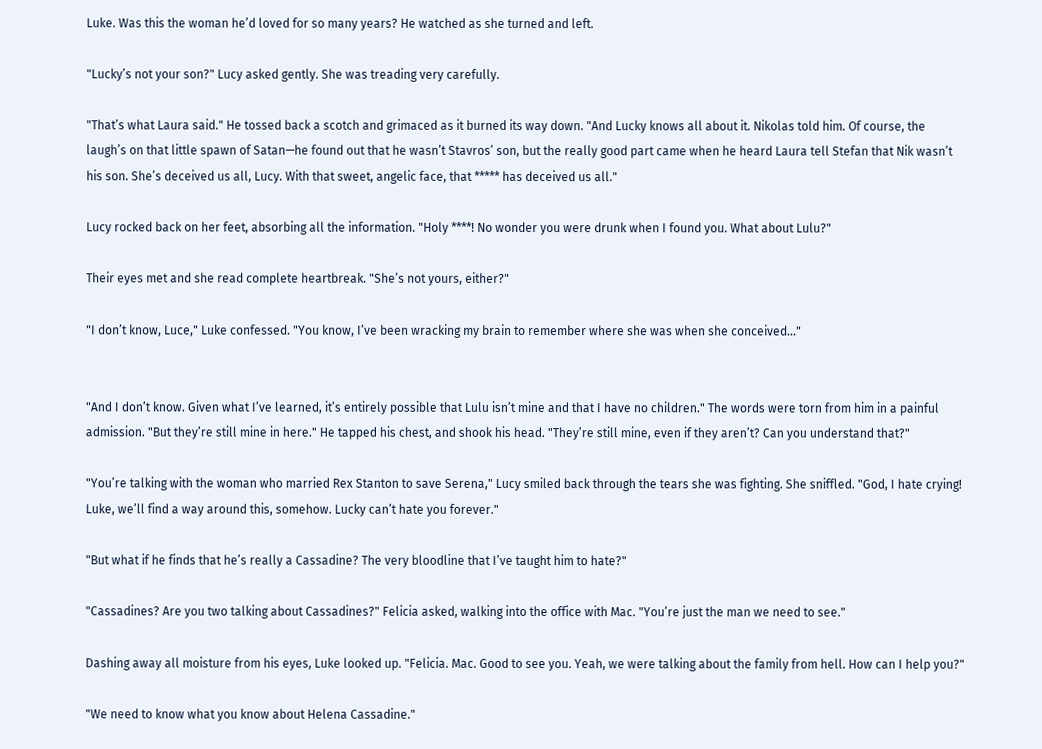Luke. Was this the woman he’d loved for so many years? He watched as she turned and left.

"Lucky’s not your son?" Lucy asked gently. She was treading very carefully.

"That’s what Laura said." He tossed back a scotch and grimaced as it burned its way down. "And Lucky knows all about it. Nikolas told him. Of course, the laugh’s on that little spawn of Satan—he found out that he wasn’t Stavros’ son, but the really good part came when he heard Laura tell Stefan that Nik wasn’t his son. She’s deceived us all, Lucy. With that sweet, angelic face, that ***** has deceived us all."

Lucy rocked back on her feet, absorbing all the information. "Holy ****! No wonder you were drunk when I found you. What about Lulu?"

Their eyes met and she read complete heartbreak. "She’s not yours, either?"

"I don’t know, Luce," Luke confessed. "You know, I’ve been wracking my brain to remember where she was when she conceived..."


"And I don’t know. Given what I’ve learned, it’s entirely possible that Lulu isn’t mine and that I have no children." The words were torn from him in a painful admission. "But they’re still mine in here." He tapped his chest, and shook his head. "They’re still mine, even if they aren’t? Can you understand that?"

"You’re talking with the woman who married Rex Stanton to save Serena," Lucy smiled back through the tears she was fighting. She sniffled. "God, I hate crying! Luke, we’ll find a way around this, somehow. Lucky can’t hate you forever."

"But what if he finds that he’s really a Cassadine? The very bloodline that I’ve taught him to hate?"

"Cassadines? Are you two talking about Cassadines?" Felicia asked, walking into the office with Mac. "You’re just the man we need to see."

Dashing away all moisture from his eyes, Luke looked up. "Felicia. Mac. Good to see you. Yeah, we were talking about the family from hell. How can I help you?"

"We need to know what you know about Helena Cassadine."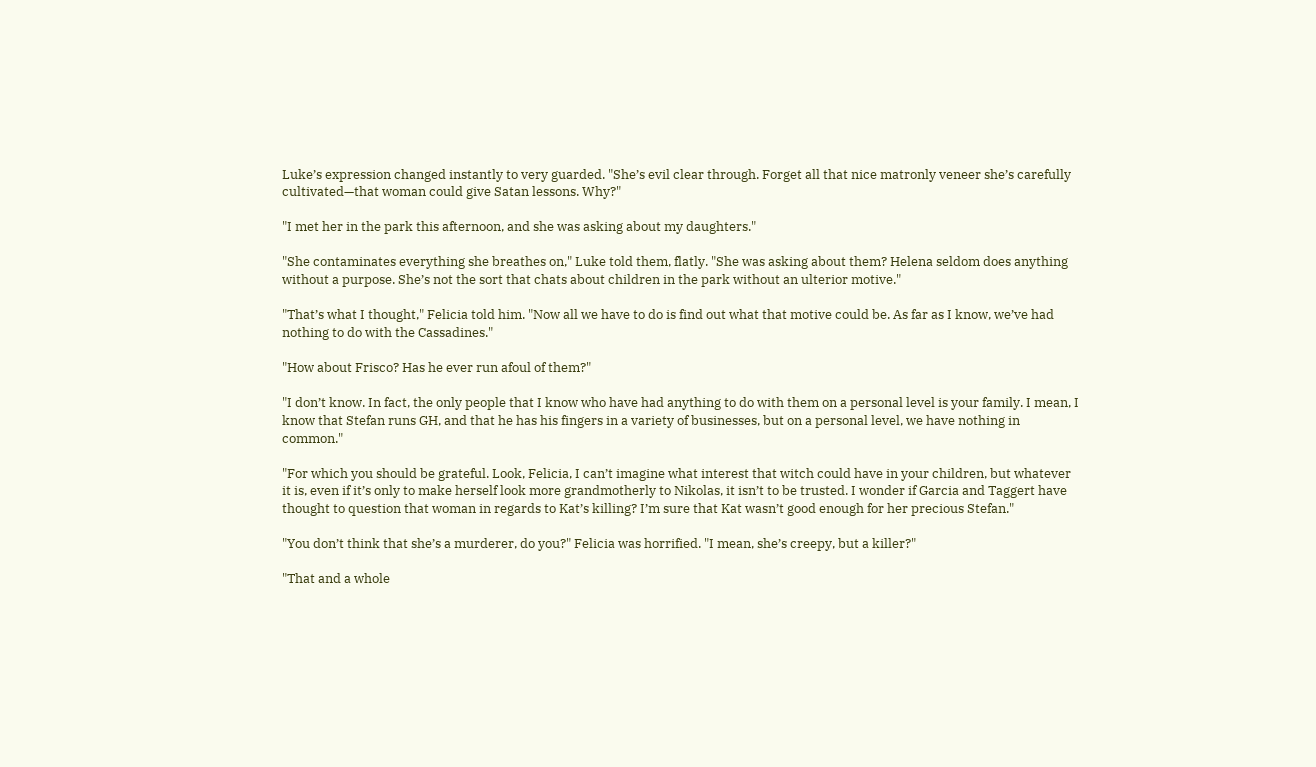Luke’s expression changed instantly to very guarded. "She’s evil clear through. Forget all that nice matronly veneer she’s carefully cultivated—that woman could give Satan lessons. Why?"

"I met her in the park this afternoon, and she was asking about my daughters."

"She contaminates everything she breathes on," Luke told them, flatly. "She was asking about them? Helena seldom does anything without a purpose. She’s not the sort that chats about children in the park without an ulterior motive."

"That’s what I thought," Felicia told him. "Now all we have to do is find out what that motive could be. As far as I know, we’ve had nothing to do with the Cassadines."

"How about Frisco? Has he ever run afoul of them?"

"I don’t know. In fact, the only people that I know who have had anything to do with them on a personal level is your family. I mean, I know that Stefan runs GH, and that he has his fingers in a variety of businesses, but on a personal level, we have nothing in common."

"For which you should be grateful. Look, Felicia, I can’t imagine what interest that witch could have in your children, but whatever it is, even if it’s only to make herself look more grandmotherly to Nikolas, it isn’t to be trusted. I wonder if Garcia and Taggert have thought to question that woman in regards to Kat’s killing? I’m sure that Kat wasn’t good enough for her precious Stefan."

"You don’t think that she’s a murderer, do you?" Felicia was horrified. "I mean, she’s creepy, but a killer?"

"That and a whole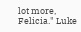lot more, Felicia." Luke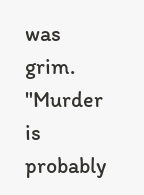was grim. "Murder is probably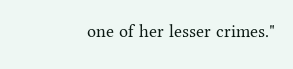one of her lesser crimes."